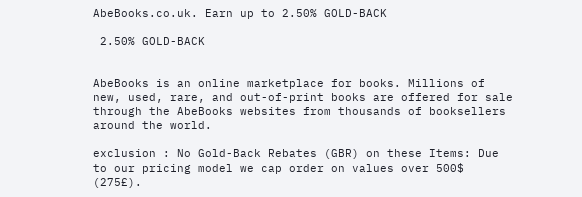AbeBooks.co.uk. Earn up to 2.50% GOLD-BACK

 2.50% GOLD-BACK


AbeBooks is an online marketplace for books. Millions of new, used, rare, and out-of-print books are offered for sale through the AbeBooks websites from thousands of booksellers around the world.

exclusion : No Gold-Back Rebates (GBR) on these Items: Due to our pricing model we cap order on values over 500$ (275£).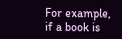For example, if a book is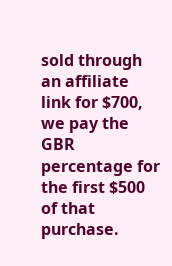sold through an affiliate link for $700, we pay the GBR percentage for the first $500 of that purchase.